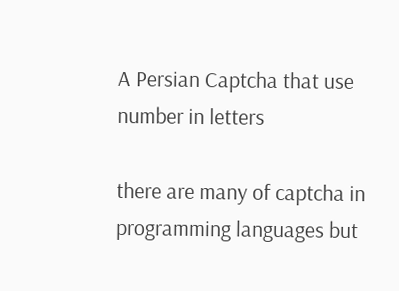A Persian Captcha that use number in letters

there are many of captcha in programming languages but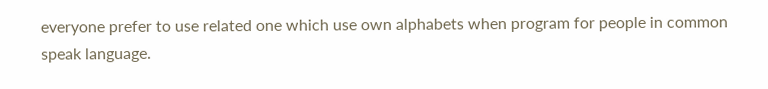everyone prefer to use related one which use own alphabets when program for people in common speak language.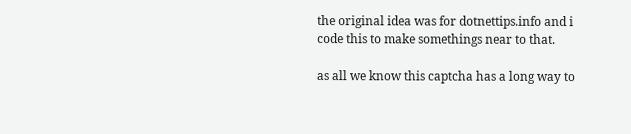the original idea was for dotnettips.info and i code this to make somethings near to that.

as all we know this captcha has a long way to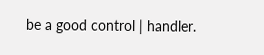be a good control | handler.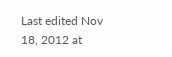Last edited Nov 18, 2012 at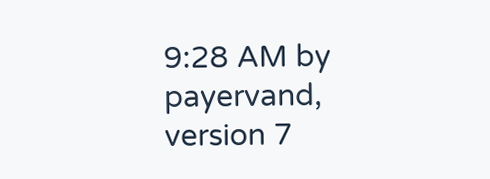9:28 AM by payervand, version 7